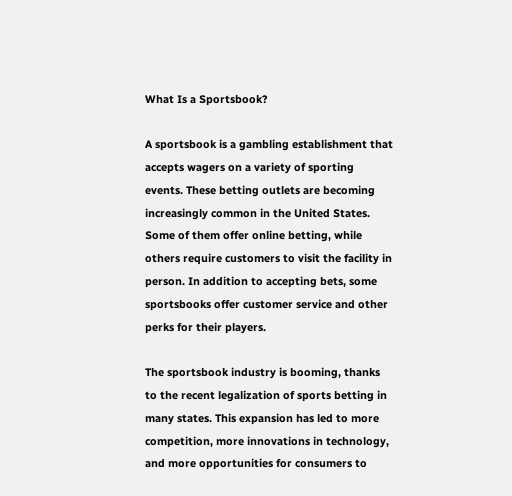What Is a Sportsbook?

A sportsbook is a gambling establishment that accepts wagers on a variety of sporting events. These betting outlets are becoming increasingly common in the United States. Some of them offer online betting, while others require customers to visit the facility in person. In addition to accepting bets, some sportsbooks offer customer service and other perks for their players.

The sportsbook industry is booming, thanks to the recent legalization of sports betting in many states. This expansion has led to more competition, more innovations in technology, and more opportunities for consumers to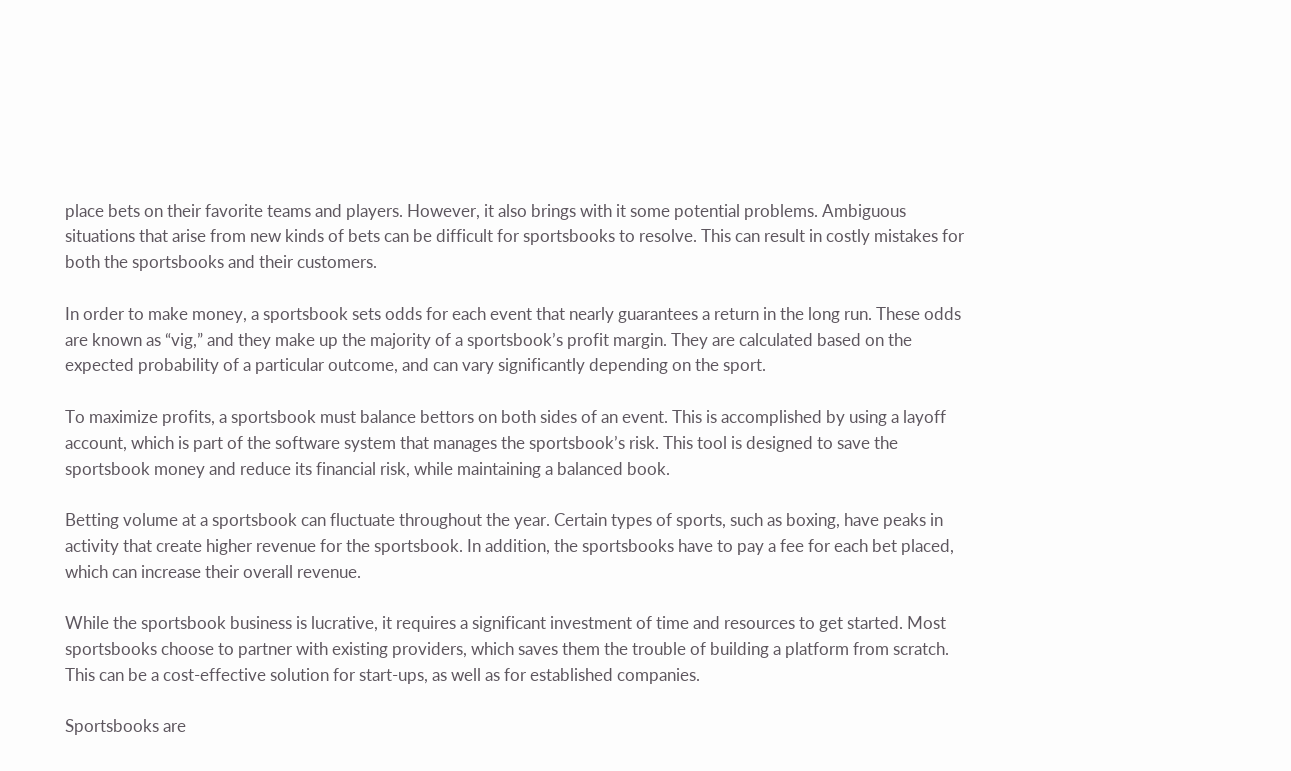place bets on their favorite teams and players. However, it also brings with it some potential problems. Ambiguous situations that arise from new kinds of bets can be difficult for sportsbooks to resolve. This can result in costly mistakes for both the sportsbooks and their customers.

In order to make money, a sportsbook sets odds for each event that nearly guarantees a return in the long run. These odds are known as “vig,” and they make up the majority of a sportsbook’s profit margin. They are calculated based on the expected probability of a particular outcome, and can vary significantly depending on the sport.

To maximize profits, a sportsbook must balance bettors on both sides of an event. This is accomplished by using a layoff account, which is part of the software system that manages the sportsbook’s risk. This tool is designed to save the sportsbook money and reduce its financial risk, while maintaining a balanced book.

Betting volume at a sportsbook can fluctuate throughout the year. Certain types of sports, such as boxing, have peaks in activity that create higher revenue for the sportsbook. In addition, the sportsbooks have to pay a fee for each bet placed, which can increase their overall revenue.

While the sportsbook business is lucrative, it requires a significant investment of time and resources to get started. Most sportsbooks choose to partner with existing providers, which saves them the trouble of building a platform from scratch. This can be a cost-effective solution for start-ups, as well as for established companies.

Sportsbooks are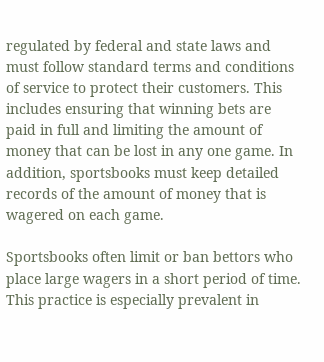regulated by federal and state laws and must follow standard terms and conditions of service to protect their customers. This includes ensuring that winning bets are paid in full and limiting the amount of money that can be lost in any one game. In addition, sportsbooks must keep detailed records of the amount of money that is wagered on each game.

Sportsbooks often limit or ban bettors who place large wagers in a short period of time. This practice is especially prevalent in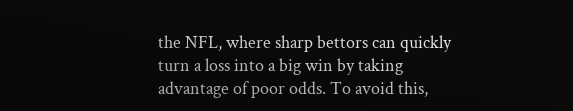the NFL, where sharp bettors can quickly turn a loss into a big win by taking advantage of poor odds. To avoid this,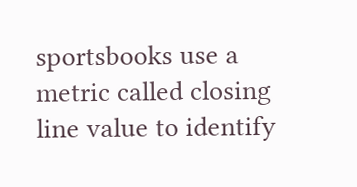sportsbooks use a metric called closing line value to identify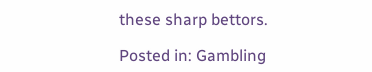these sharp bettors.

Posted in: Gambling